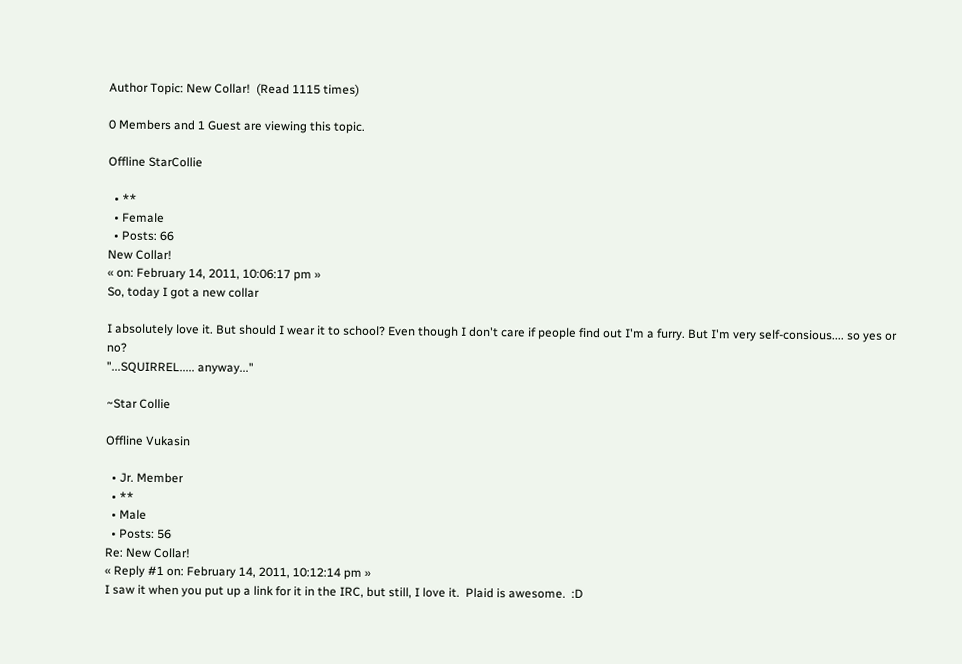Author Topic: New Collar!  (Read 1115 times)

0 Members and 1 Guest are viewing this topic.

Offline StarCollie

  • **
  • Female
  • Posts: 66
New Collar!
« on: February 14, 2011, 10:06:17 pm »
So, today I got a new collar

I absolutely love it. But should I wear it to school? Even though I don't care if people find out I'm a furry. But I'm very self-consious.... so yes or no?
"...SQUIRREL..... anyway..."

~Star Collie

Offline Vukasin

  • Jr. Member
  • **
  • Male
  • Posts: 56
Re: New Collar!
« Reply #1 on: February 14, 2011, 10:12:14 pm »
I saw it when you put up a link for it in the IRC, but still, I love it.  Plaid is awesome.  :D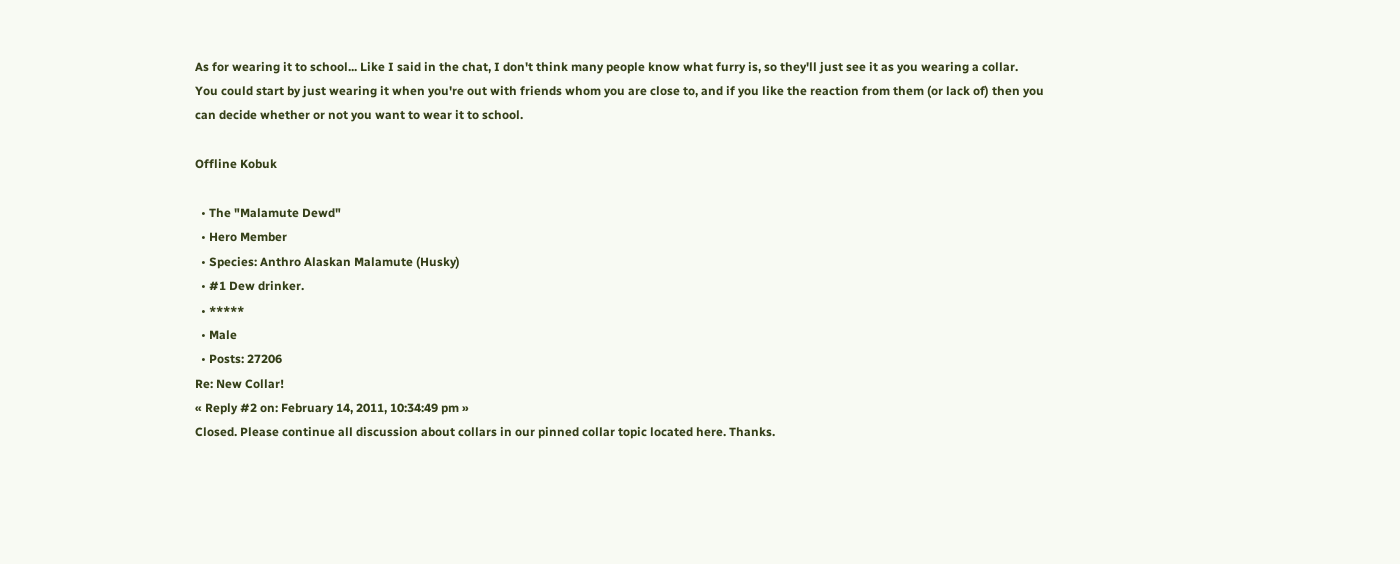As for wearing it to school... Like I said in the chat, I don't think many people know what furry is, so they'll just see it as you wearing a collar.
You could start by just wearing it when you're out with friends whom you are close to, and if you like the reaction from them (or lack of) then you can decide whether or not you want to wear it to school.

Offline Kobuk

  • The "Malamute Dewd"
  • Hero Member
  • Species: Anthro Alaskan Malamute (Husky)
  • #1 Dew drinker.
  • *****
  • Male
  • Posts: 27206
Re: New Collar!
« Reply #2 on: February 14, 2011, 10:34:49 pm »
Closed. Please continue all discussion about collars in our pinned collar topic located here. Thanks.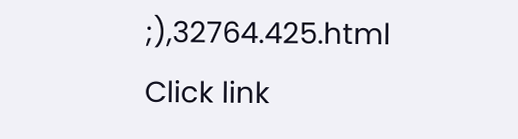;),32764.425.html
Click link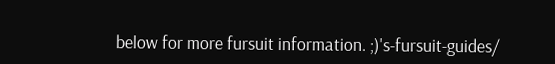below for more fursuit information. ;)'s-fursuit-guides/